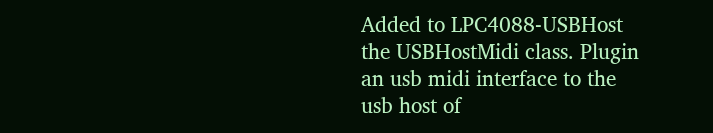Added to LPC4088-USBHost the USBHostMidi class. Plugin an usb midi interface to the usb host of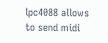lpc4088 allows to send midi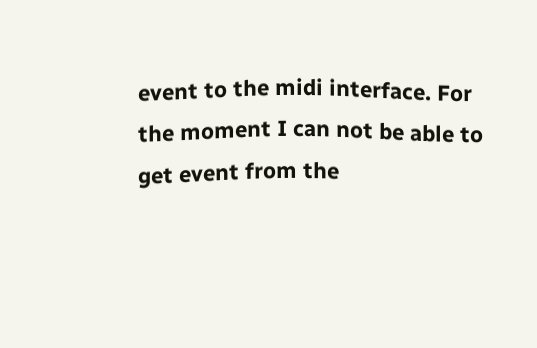event to the midi interface. For the moment I can not be able to get event from the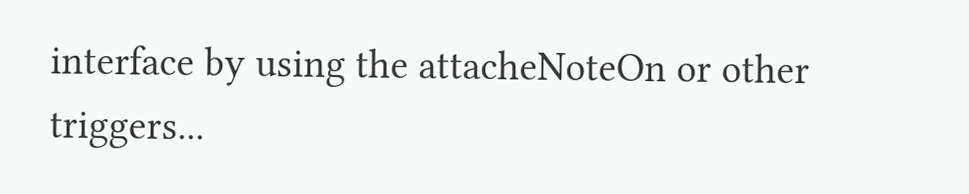interface by using the attacheNoteOn or other triggers...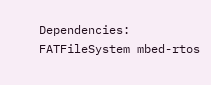Dependencies:   FATFileSystem mbed-rtos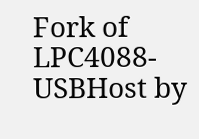Fork of LPC4088-USBHost by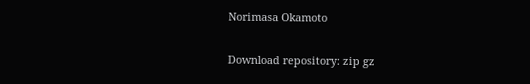Norimasa Okamoto

Download repository: zip gz